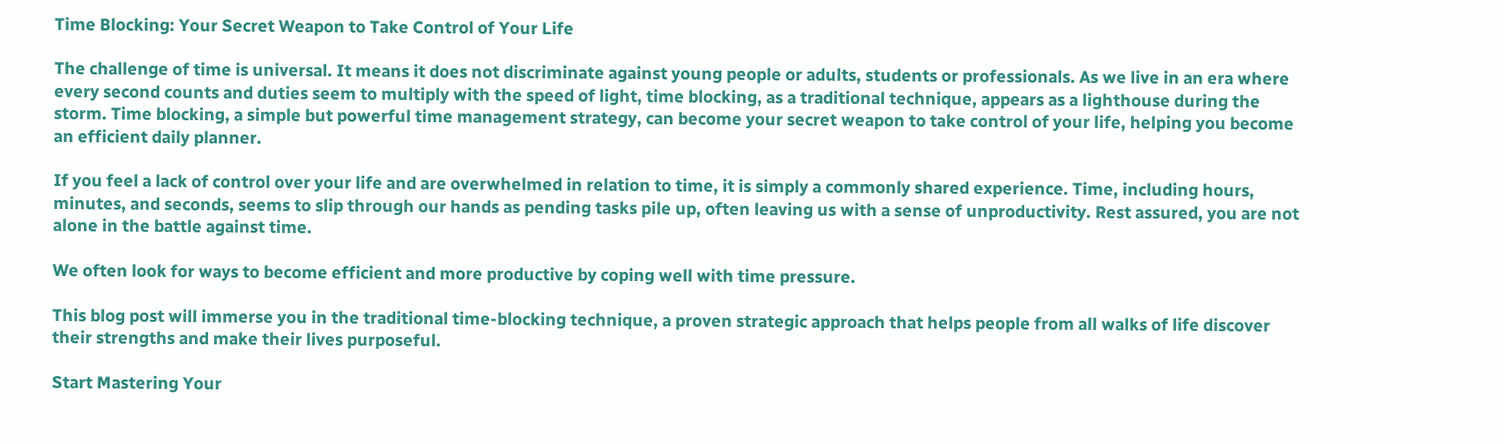Time Blocking: Your Secret Weapon to Take Control of Your Life

The challenge of time is universal. It means it does not discriminate against young people or adults, students or professionals. As we live in an era where every second counts and duties seem to multiply with the speed of light, time blocking, as a traditional technique, appears as a lighthouse during the storm. Time blocking, a simple but powerful time management strategy, can become your secret weapon to take control of your life, helping you become an efficient daily planner.

If you feel a lack of control over your life and are overwhelmed in relation to time, it is simply a commonly shared experience. Time, including hours, minutes, and seconds, seems to slip through our hands as pending tasks pile up, often leaving us with a sense of unproductivity. Rest assured, you are not alone in the battle against time.

We often look for ways to become efficient and more productive by coping well with time pressure.

This blog post will immerse you in the traditional time-blocking technique, a proven strategic approach that helps people from all walks of life discover their strengths and make their lives purposeful.

Start Mastering Your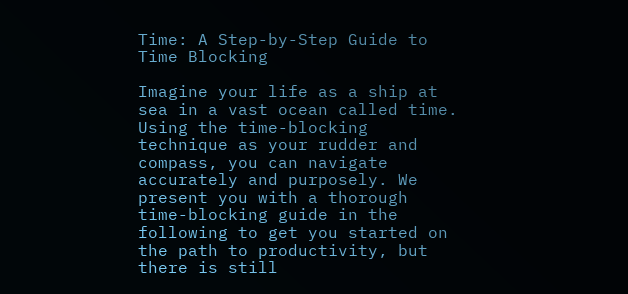Time: A Step-by-Step Guide to Time Blocking

Imagine your life as a ship at sea in a vast ocean called time. Using the time-blocking technique as your rudder and compass, you can navigate accurately and purposely. We present you with a thorough time-blocking guide in the following to get you started on the path to productivity, but there is still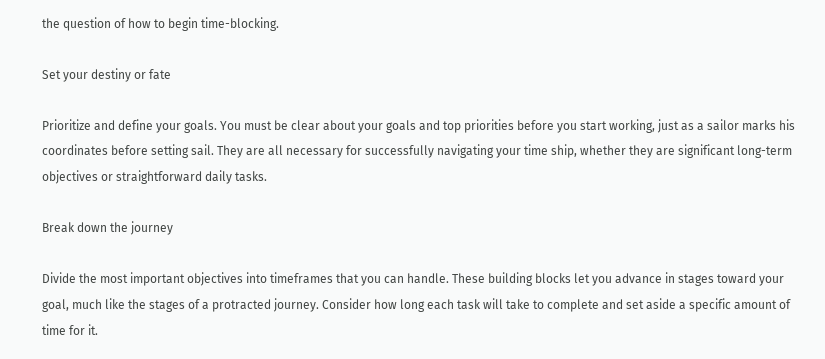the question of how to begin time-blocking.

Set your destiny or fate

Prioritize and define your goals. You must be clear about your goals and top priorities before you start working, just as a sailor marks his coordinates before setting sail. They are all necessary for successfully navigating your time ship, whether they are significant long-term objectives or straightforward daily tasks.

Break down the journey

Divide the most important objectives into timeframes that you can handle. These building blocks let you advance in stages toward your goal, much like the stages of a protracted journey. Consider how long each task will take to complete and set aside a specific amount of time for it.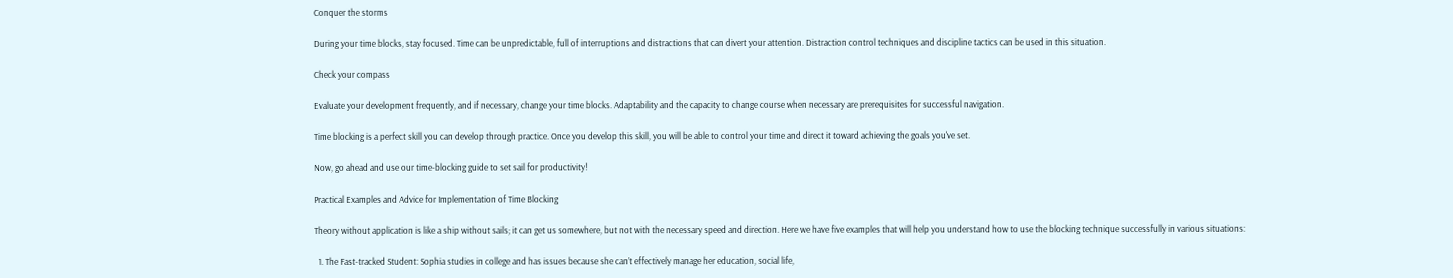Conquer the storms

During your time blocks, stay focused. Time can be unpredictable, full of interruptions and distractions that can divert your attention. Distraction control techniques and discipline tactics can be used in this situation.

Check your compass

Evaluate your development frequently, and if necessary, change your time blocks. Adaptability and the capacity to change course when necessary are prerequisites for successful navigation.

Time blocking is a perfect skill you can develop through practice. Once you develop this skill, you will be able to control your time and direct it toward achieving the goals you've set.

Now, go ahead and use our time-blocking guide to set sail for productivity!

Practical Examples and Advice for Implementation of Time Blocking

Theory without application is like a ship without sails; it can get us somewhere, but not with the necessary speed and direction. Here we have five examples that will help you understand how to use the blocking technique successfully in various situations:

  1. The Fast-tracked Student: Sophia studies in college and has issues because she can’t effectively manage her education, social life,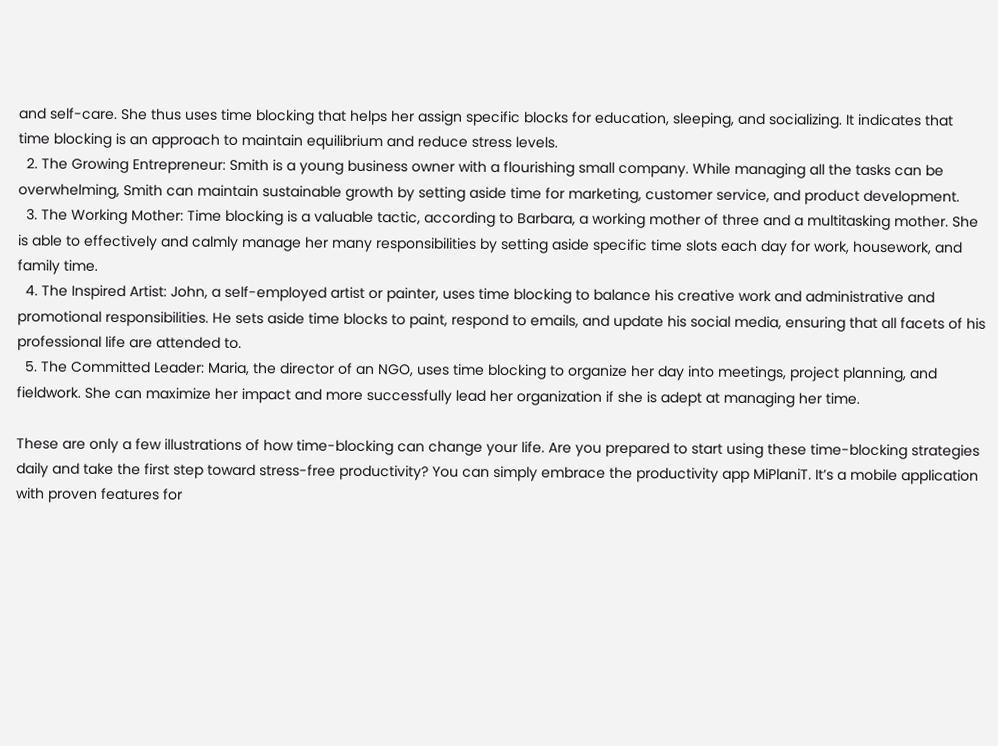and self-care. She thus uses time blocking that helps her assign specific blocks for education, sleeping, and socializing. It indicates that time blocking is an approach to maintain equilibrium and reduce stress levels.
  2. The Growing Entrepreneur: Smith is a young business owner with a flourishing small company. While managing all the tasks can be overwhelming, Smith can maintain sustainable growth by setting aside time for marketing, customer service, and product development.
  3. The Working Mother: Time blocking is a valuable tactic, according to Barbara, a working mother of three and a multitasking mother. She is able to effectively and calmly manage her many responsibilities by setting aside specific time slots each day for work, housework, and family time.
  4. The Inspired Artist: John, a self-employed artist or painter, uses time blocking to balance his creative work and administrative and promotional responsibilities. He sets aside time blocks to paint, respond to emails, and update his social media, ensuring that all facets of his professional life are attended to.
  5. The Committed Leader: Maria, the director of an NGO, uses time blocking to organize her day into meetings, project planning, and fieldwork. She can maximize her impact and more successfully lead her organization if she is adept at managing her time.

These are only a few illustrations of how time-blocking can change your life. Are you prepared to start using these time-blocking strategies daily and take the first step toward stress-free productivity? You can simply embrace the productivity app MiPlaniT. It’s a mobile application with proven features for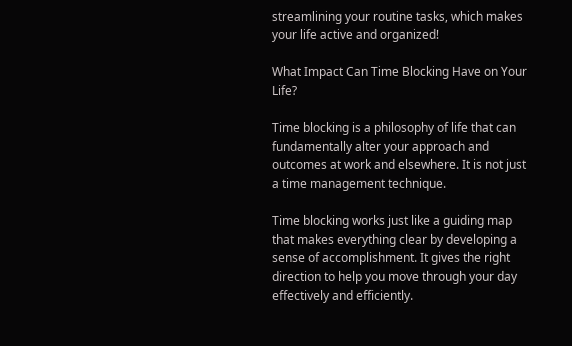streamlining your routine tasks, which makes your life active and organized!

What Impact Can Time Blocking Have on Your Life?

Time blocking is a philosophy of life that can fundamentally alter your approach and outcomes at work and elsewhere. It is not just a time management technique.

Time blocking works just like a guiding map that makes everything clear by developing a sense of accomplishment. It gives the right direction to help you move through your day effectively and efficiently.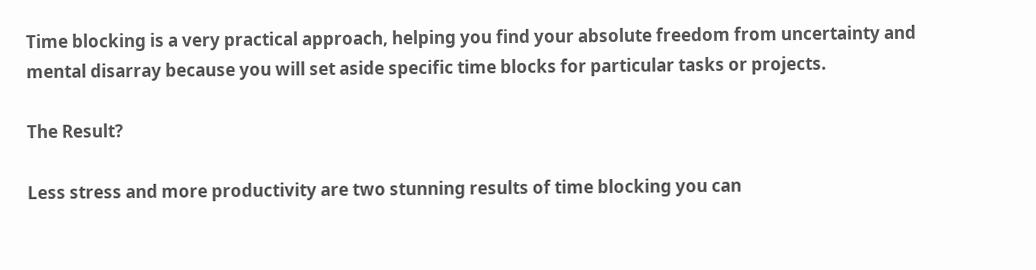Time blocking is a very practical approach, helping you find your absolute freedom from uncertainty and mental disarray because you will set aside specific time blocks for particular tasks or projects.

The Result?

Less stress and more productivity are two stunning results of time blocking you can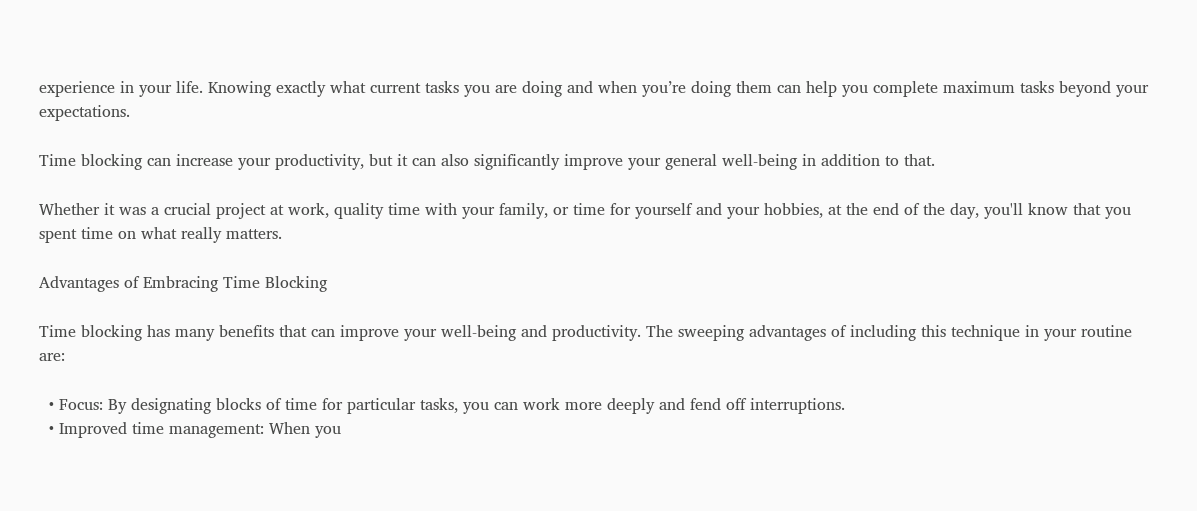experience in your life. Knowing exactly what current tasks you are doing and when you’re doing them can help you complete maximum tasks beyond your expectations.

Time blocking can increase your productivity, but it can also significantly improve your general well-being in addition to that.

Whether it was a crucial project at work, quality time with your family, or time for yourself and your hobbies, at the end of the day, you'll know that you spent time on what really matters.

Advantages of Embracing Time Blocking

Time blocking has many benefits that can improve your well-being and productivity. The sweeping advantages of including this technique in your routine are:

  • Focus: By designating blocks of time for particular tasks, you can work more deeply and fend off interruptions.
  • Improved time management: When you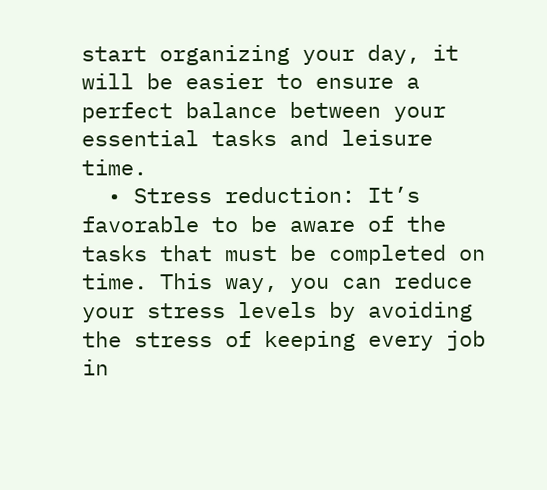start organizing your day, it will be easier to ensure a perfect balance between your essential tasks and leisure time.
  • Stress reduction: It’s favorable to be aware of the tasks that must be completed on time. This way, you can reduce your stress levels by avoiding the stress of keeping every job in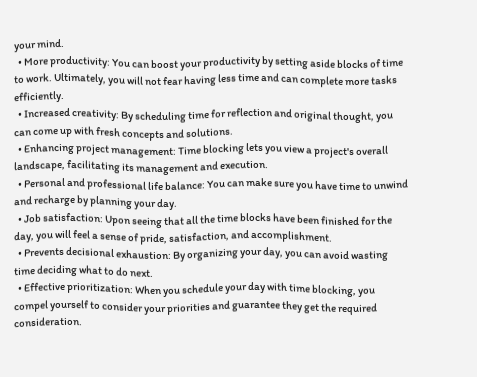your mind.
  • More productivity: You can boost your productivity by setting aside blocks of time to work. Ultimately, you will not fear having less time and can complete more tasks efficiently.
  • Increased creativity: By scheduling time for reflection and original thought, you can come up with fresh concepts and solutions.
  • Enhancing project management: Time blocking lets you view a project's overall landscape, facilitating its management and execution.
  • Personal and professional life balance: You can make sure you have time to unwind and recharge by planning your day.
  • Job satisfaction: Upon seeing that all the time blocks have been finished for the day, you will feel a sense of pride, satisfaction, and accomplishment.
  • Prevents decisional exhaustion: By organizing your day, you can avoid wasting time deciding what to do next.
  • Effective prioritization: When you schedule your day with time blocking, you compel yourself to consider your priorities and guarantee they get the required consideration.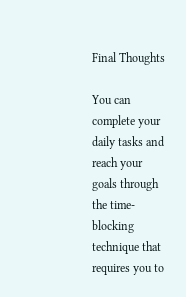Final Thoughts

You can complete your daily tasks and reach your goals through the time-blocking technique that requires you to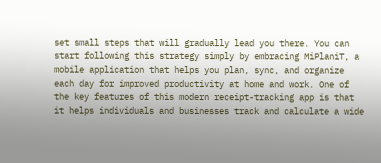set small steps that will gradually lead you there. You can start following this strategy simply by embracing MiPlaniT, a mobile application that helps you plan, sync, and organize each day for improved productivity at home and work. One of the key features of this modern receipt-tracking app is that it helps individuals and businesses track and calculate a wide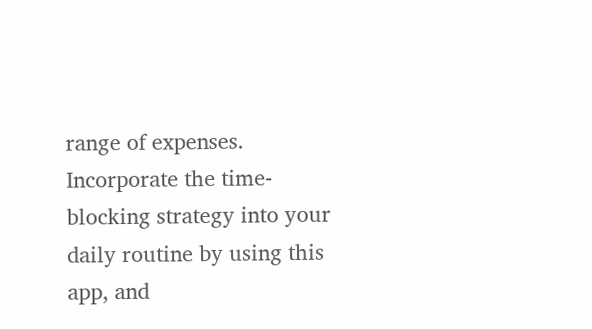range of expenses. Incorporate the time-blocking strategy into your daily routine by using this app, and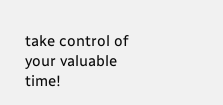take control of your valuable time!